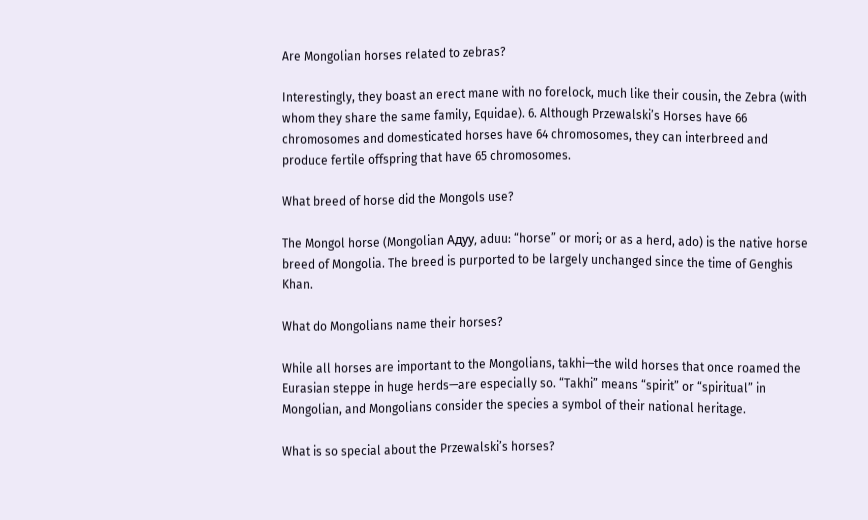Are Mongolian horses related to zebras?

Interestingly, they boast an erect mane with no forelock, much like their cousin, the Zebra (with whom they share the same family, Equidae). 6. Although Przewalski’s Horses have 66 chromosomes and domesticated horses have 64 chromosomes, they can interbreed and produce fertile offspring that have 65 chromosomes.

What breed of horse did the Mongols use?

The Mongol horse (Mongolian Адуу, aduu: “horse” or mori; or as a herd, ado) is the native horse breed of Mongolia. The breed is purported to be largely unchanged since the time of Genghis Khan.

What do Mongolians name their horses?

While all horses are important to the Mongolians, takhi—the wild horses that once roamed the Eurasian steppe in huge herds—are especially so. “Takhi” means “spirit” or “spiritual” in Mongolian, and Mongolians consider the species a symbol of their national heritage.

What is so special about the Przewalski’s horses?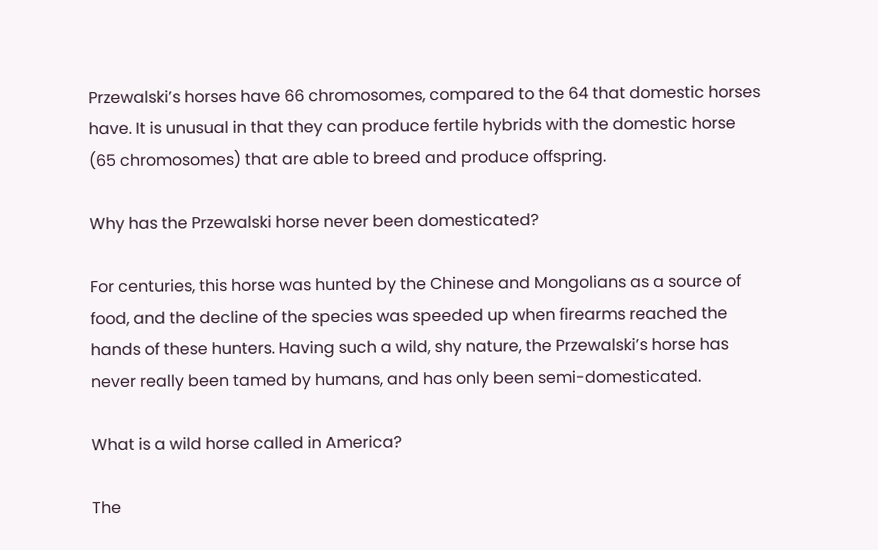Przewalski’s horses have 66 chromosomes, compared to the 64 that domestic horses have. It is unusual in that they can produce fertile hybrids with the domestic horse (65 chromosomes) that are able to breed and produce offspring.

Why has the Przewalski horse never been domesticated?

For centuries, this horse was hunted by the Chinese and Mongolians as a source of food, and the decline of the species was speeded up when firearms reached the hands of these hunters. Having such a wild, shy nature, the Przewalski’s horse has never really been tamed by humans, and has only been semi-domesticated.

What is a wild horse called in America?

The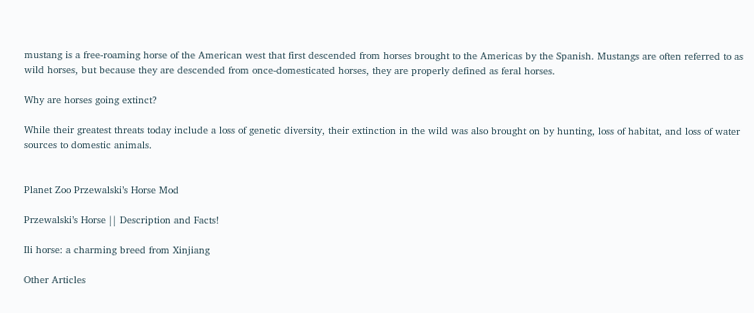mustang is a free-roaming horse of the American west that first descended from horses brought to the Americas by the Spanish. Mustangs are often referred to as wild horses, but because they are descended from once-domesticated horses, they are properly defined as feral horses.

Why are horses going extinct?

While their greatest threats today include a loss of genetic diversity, their extinction in the wild was also brought on by hunting, loss of habitat, and loss of water sources to domestic animals.


Planet Zoo Przewalski’s Horse Mod

Przewalski’s Horse || Description and Facts!

Ili horse: a charming breed from Xinjiang

Other Articles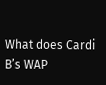What does Cardi B’s WAP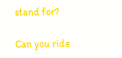stand for?

Can you ride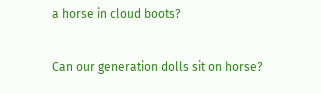a horse in cloud boots?

Can our generation dolls sit on horse?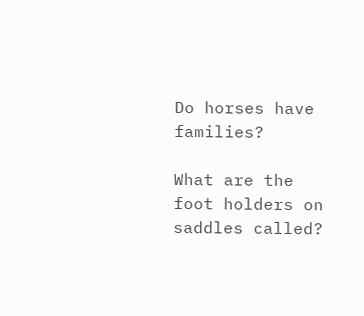Do horses have families?

What are the foot holders on saddles called?